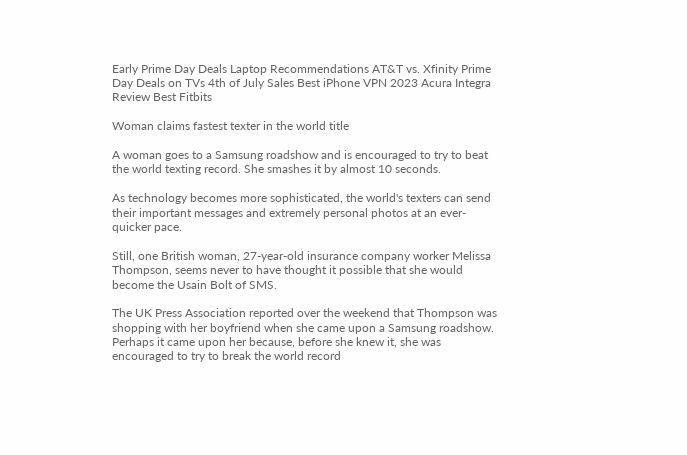Early Prime Day Deals Laptop Recommendations AT&T vs. Xfinity Prime Day Deals on TVs 4th of July Sales Best iPhone VPN 2023 Acura Integra Review Best Fitbits

Woman claims fastest texter in the world title

A woman goes to a Samsung roadshow and is encouraged to try to beat the world texting record. She smashes it by almost 10 seconds.

As technology becomes more sophisticated, the world's texters can send their important messages and extremely personal photos at an ever-quicker pace.

Still, one British woman, 27-year-old insurance company worker Melissa Thompson, seems never to have thought it possible that she would become the Usain Bolt of SMS.

The UK Press Association reported over the weekend that Thompson was shopping with her boyfriend when she came upon a Samsung roadshow. Perhaps it came upon her because, before she knew it, she was encouraged to try to break the world record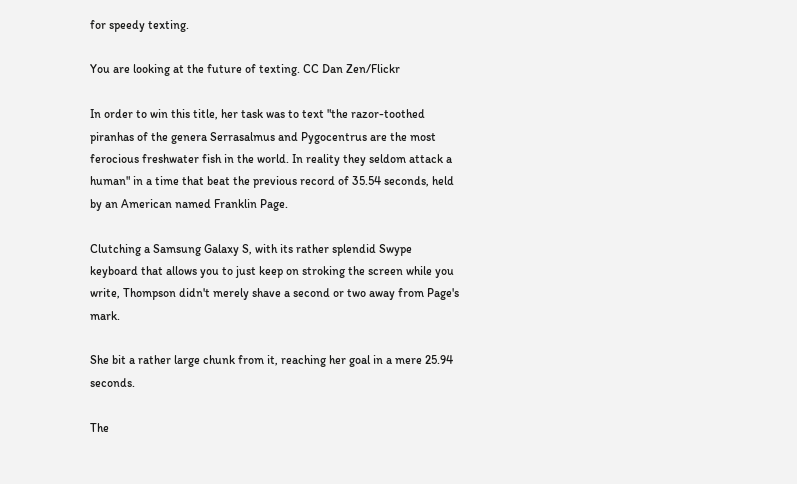for speedy texting.

You are looking at the future of texting. CC Dan Zen/Flickr

In order to win this title, her task was to text "the razor-toothed piranhas of the genera Serrasalmus and Pygocentrus are the most ferocious freshwater fish in the world. In reality they seldom attack a human" in a time that beat the previous record of 35.54 seconds, held by an American named Franklin Page.

Clutching a Samsung Galaxy S, with its rather splendid Swype keyboard that allows you to just keep on stroking the screen while you write, Thompson didn't merely shave a second or two away from Page's mark.

She bit a rather large chunk from it, reaching her goal in a mere 25.94 seconds.

The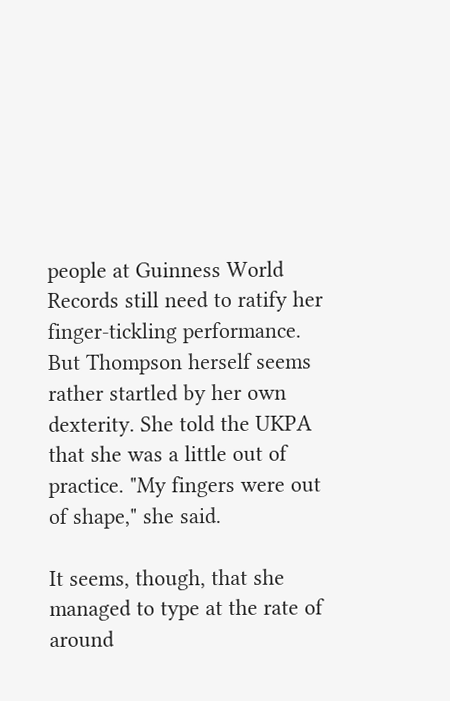people at Guinness World Records still need to ratify her finger-tickling performance. But Thompson herself seems rather startled by her own dexterity. She told the UKPA that she was a little out of practice. "My fingers were out of shape," she said.

It seems, though, that she managed to type at the rate of around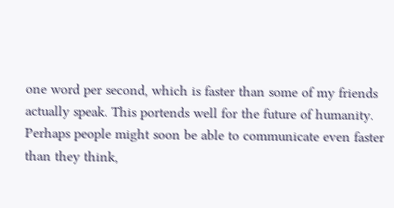one word per second, which is faster than some of my friends actually speak. This portends well for the future of humanity. Perhaps people might soon be able to communicate even faster than they think,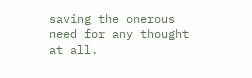saving the onerous need for any thought at all.